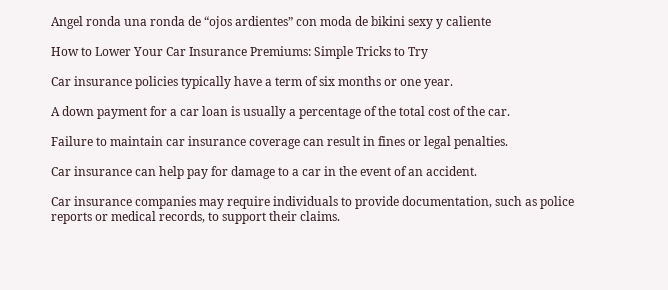Angel ronda una ronda de “ojos ardientes” con moda de bikini sexy y caliente

How to Lower Your Car Insurance Premiums: Simple Tricks to Try

Car insurance policies typically have a term of six months or one year.

A down payment for a car loan is usually a percentage of the total cost of the car.

Failure to maintain car insurance coverage can result in fines or legal penalties.

Car insurance can help pay for damage to a car in the event of an accident.

Car insurance companies may require individuals to provide documentation, such as police reports or medical records, to support their claims.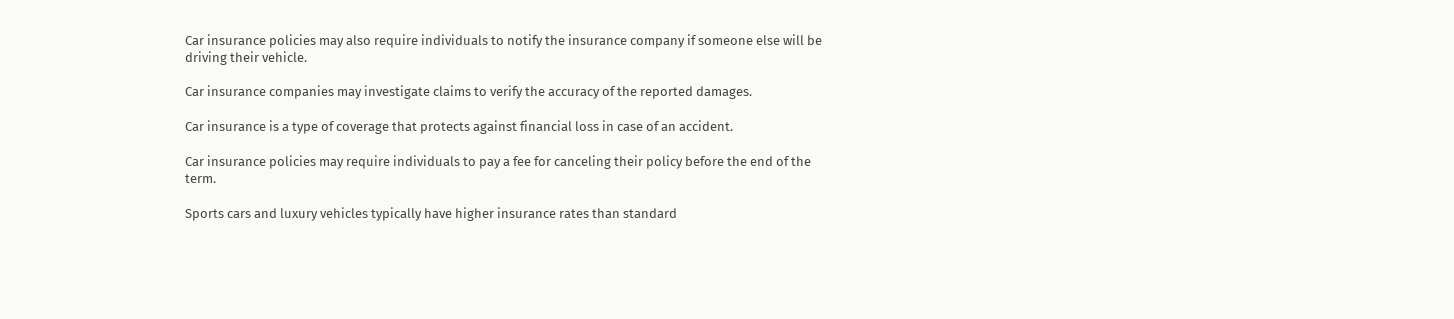Car insurance policies may also require individuals to notify the insurance company if someone else will be driving their vehicle.

Car insurance companies may investigate claims to verify the accuracy of the reported damages.

Car insurance is a type of coverage that protects against financial loss in case of an accident.

Car insurance policies may require individuals to pay a fee for canceling their policy before the end of the term.

Sports cars and luxury vehicles typically have higher insurance rates than standard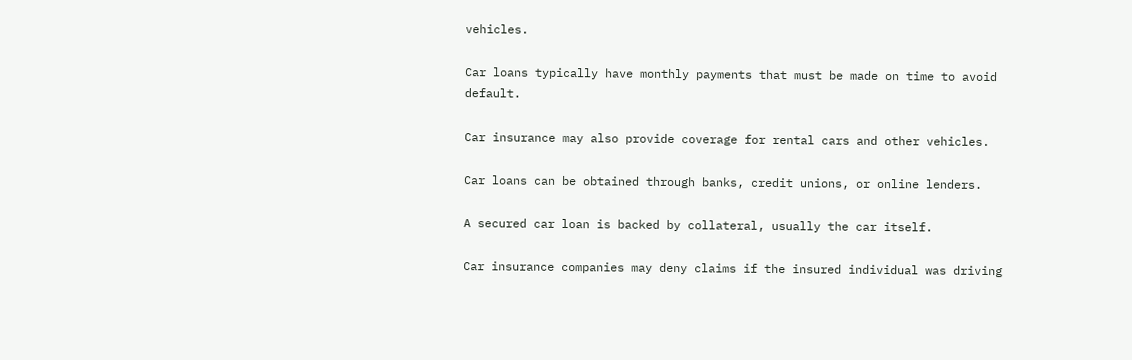vehicles.

Car loans typically have monthly payments that must be made on time to avoid default.

Car insurance may also provide coverage for rental cars and other vehicles.

Car loans can be obtained through banks, credit unions, or online lenders.

A secured car loan is backed by collateral, usually the car itself.

Car insurance companies may deny claims if the insured individual was driving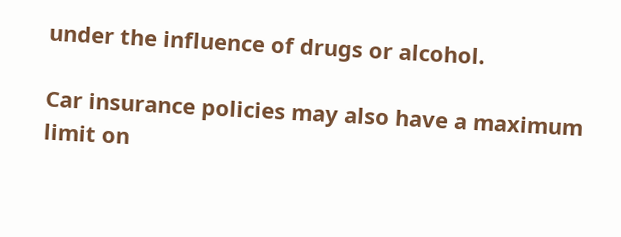under the influence of drugs or alcohol.

Car insurance policies may also have a maximum limit on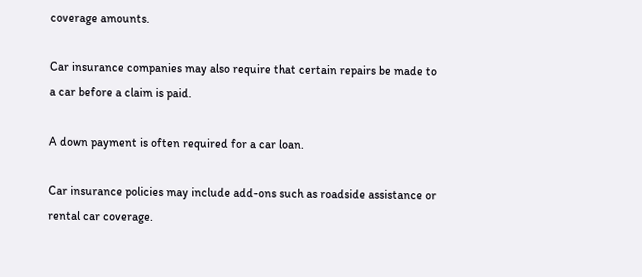coverage amounts.

Car insurance companies may also require that certain repairs be made to a car before a claim is paid.

A down payment is often required for a car loan.

Car insurance policies may include add-ons such as roadside assistance or rental car coverage.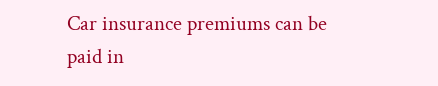Car insurance premiums can be paid in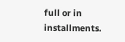full or in installments.